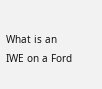What is an IWE on a Ford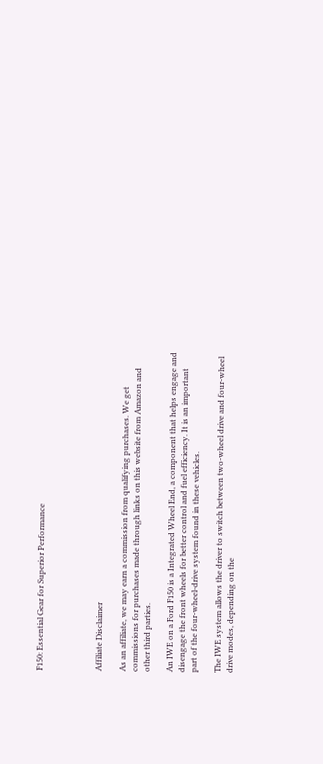F150: Essential Gear for Superior Performance




Affiliate Disclaimer

As an affiliate, we may earn a commission from qualifying purchases. We get commissions for purchases made through links on this website from Amazon and other third parties.

An IWE on a Ford F150 is a Integrated Wheel End, a component that helps engage and disengage the front wheels for better control and fuel efficiency. It is an important part of the four-wheel-drive system found in these vehicles.

The IWE system allows the driver to switch between two-wheel drive and four-wheel drive modes, depending on the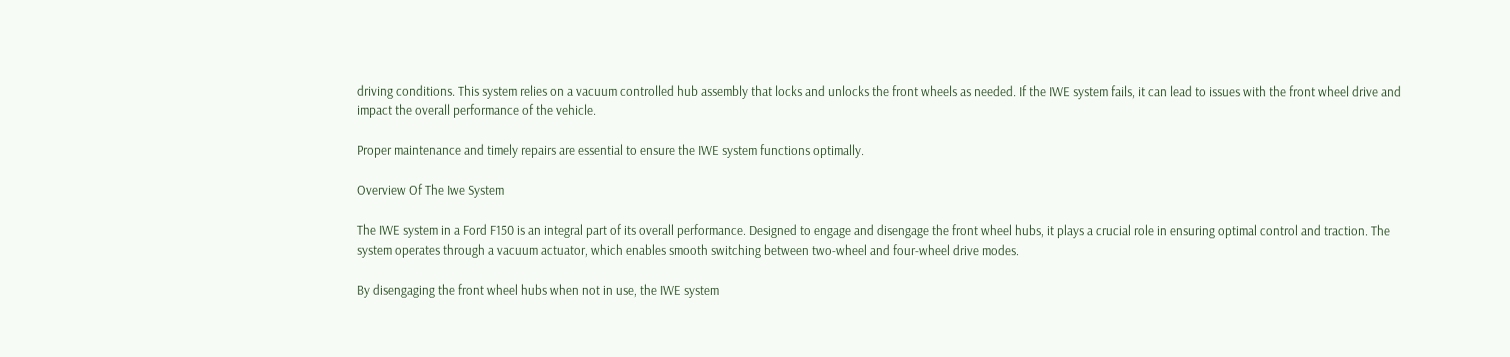driving conditions. This system relies on a vacuum controlled hub assembly that locks and unlocks the front wheels as needed. If the IWE system fails, it can lead to issues with the front wheel drive and impact the overall performance of the vehicle.

Proper maintenance and timely repairs are essential to ensure the IWE system functions optimally.

Overview Of The Iwe System

The IWE system in a Ford F150 is an integral part of its overall performance. Designed to engage and disengage the front wheel hubs, it plays a crucial role in ensuring optimal control and traction. The system operates through a vacuum actuator, which enables smooth switching between two-wheel and four-wheel drive modes.

By disengaging the front wheel hubs when not in use, the IWE system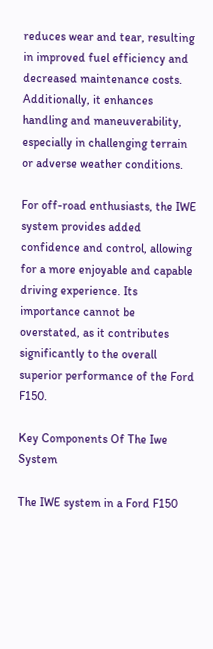reduces wear and tear, resulting in improved fuel efficiency and decreased maintenance costs. Additionally, it enhances handling and maneuverability, especially in challenging terrain or adverse weather conditions.

For off-road enthusiasts, the IWE system provides added confidence and control, allowing for a more enjoyable and capable driving experience. Its importance cannot be overstated, as it contributes significantly to the overall superior performance of the Ford F150.

Key Components Of The Iwe System

The IWE system in a Ford F150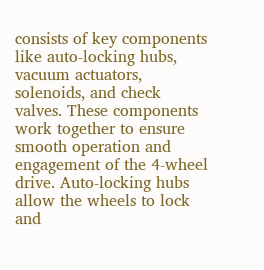consists of key components like auto-locking hubs, vacuum actuators, solenoids, and check valves. These components work together to ensure smooth operation and engagement of the 4-wheel drive. Auto-locking hubs allow the wheels to lock and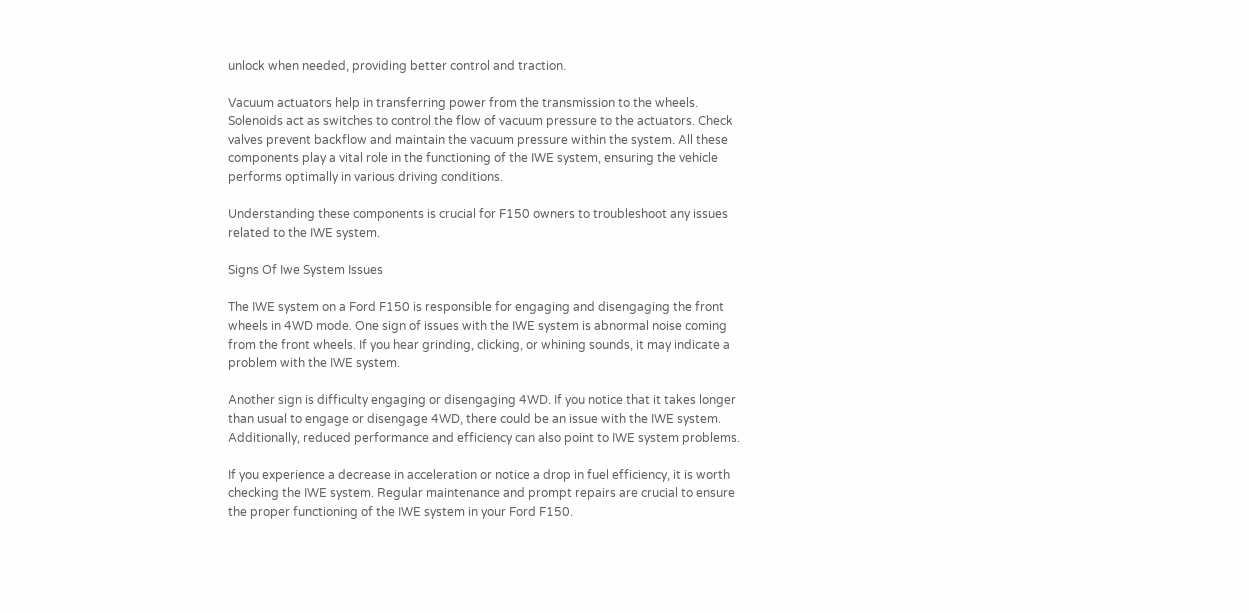unlock when needed, providing better control and traction.

Vacuum actuators help in transferring power from the transmission to the wheels. Solenoids act as switches to control the flow of vacuum pressure to the actuators. Check valves prevent backflow and maintain the vacuum pressure within the system. All these components play a vital role in the functioning of the IWE system, ensuring the vehicle performs optimally in various driving conditions.

Understanding these components is crucial for F150 owners to troubleshoot any issues related to the IWE system.

Signs Of Iwe System Issues

The IWE system on a Ford F150 is responsible for engaging and disengaging the front wheels in 4WD mode. One sign of issues with the IWE system is abnormal noise coming from the front wheels. If you hear grinding, clicking, or whining sounds, it may indicate a problem with the IWE system.

Another sign is difficulty engaging or disengaging 4WD. If you notice that it takes longer than usual to engage or disengage 4WD, there could be an issue with the IWE system. Additionally, reduced performance and efficiency can also point to IWE system problems.

If you experience a decrease in acceleration or notice a drop in fuel efficiency, it is worth checking the IWE system. Regular maintenance and prompt repairs are crucial to ensure the proper functioning of the IWE system in your Ford F150.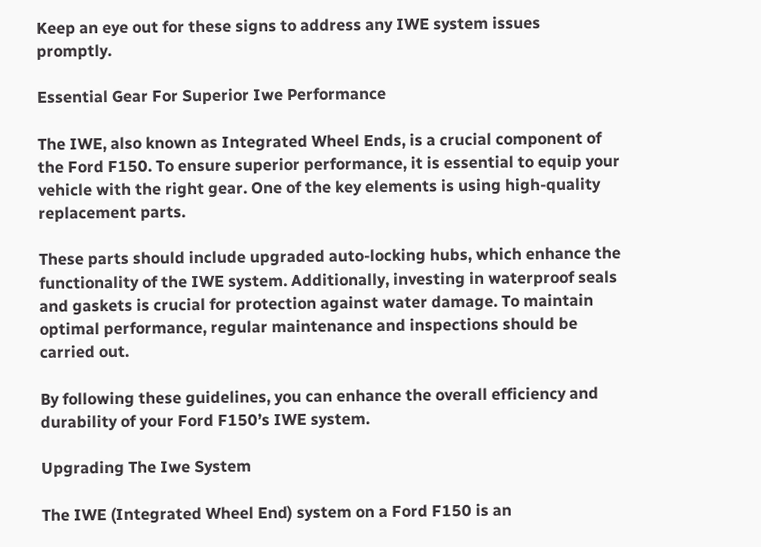Keep an eye out for these signs to address any IWE system issues promptly.

Essential Gear For Superior Iwe Performance

The IWE, also known as Integrated Wheel Ends, is a crucial component of the Ford F150. To ensure superior performance, it is essential to equip your vehicle with the right gear. One of the key elements is using high-quality replacement parts.

These parts should include upgraded auto-locking hubs, which enhance the functionality of the IWE system. Additionally, investing in waterproof seals and gaskets is crucial for protection against water damage. To maintain optimal performance, regular maintenance and inspections should be carried out.

By following these guidelines, you can enhance the overall efficiency and durability of your Ford F150’s IWE system.

Upgrading The Iwe System

The IWE (Integrated Wheel End) system on a Ford F150 is an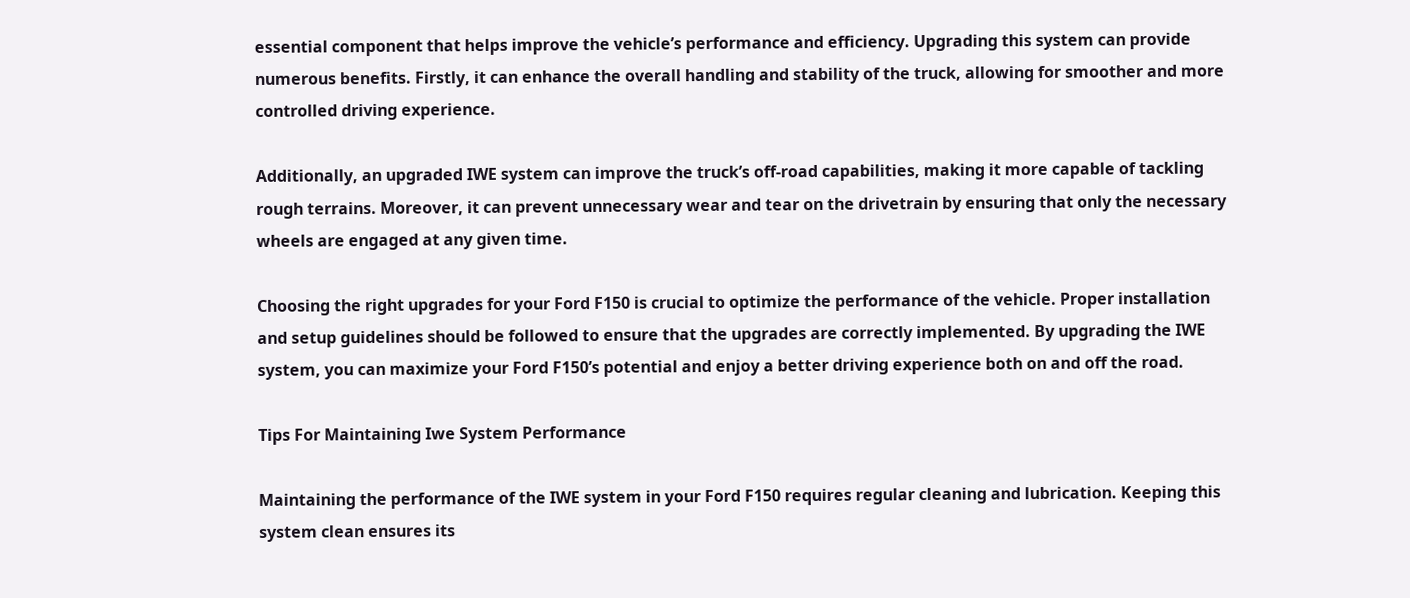essential component that helps improve the vehicle’s performance and efficiency. Upgrading this system can provide numerous benefits. Firstly, it can enhance the overall handling and stability of the truck, allowing for smoother and more controlled driving experience.

Additionally, an upgraded IWE system can improve the truck’s off-road capabilities, making it more capable of tackling rough terrains. Moreover, it can prevent unnecessary wear and tear on the drivetrain by ensuring that only the necessary wheels are engaged at any given time.

Choosing the right upgrades for your Ford F150 is crucial to optimize the performance of the vehicle. Proper installation and setup guidelines should be followed to ensure that the upgrades are correctly implemented. By upgrading the IWE system, you can maximize your Ford F150’s potential and enjoy a better driving experience both on and off the road.

Tips For Maintaining Iwe System Performance

Maintaining the performance of the IWE system in your Ford F150 requires regular cleaning and lubrication. Keeping this system clean ensures its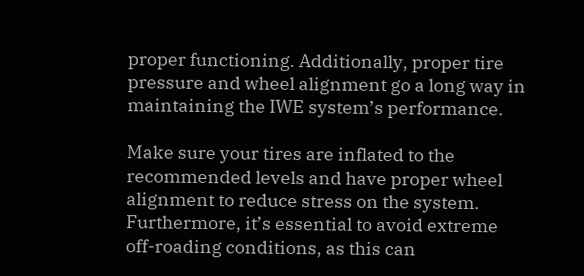proper functioning. Additionally, proper tire pressure and wheel alignment go a long way in maintaining the IWE system’s performance.

Make sure your tires are inflated to the recommended levels and have proper wheel alignment to reduce stress on the system. Furthermore, it’s essential to avoid extreme off-roading conditions, as this can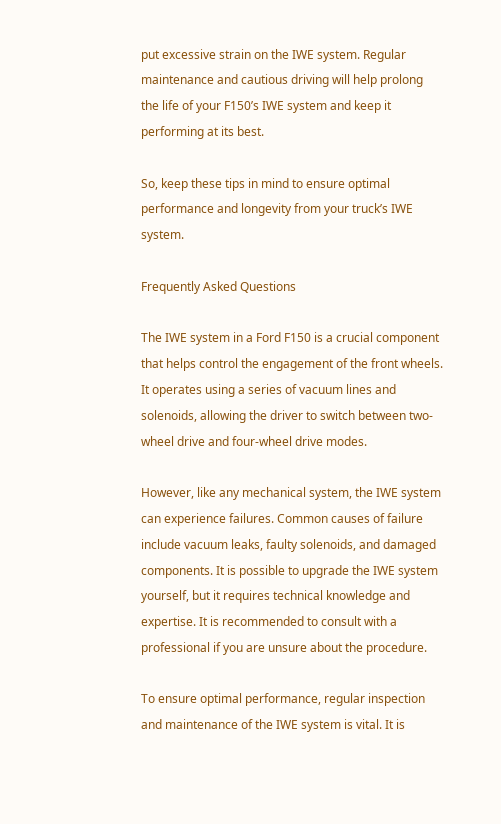put excessive strain on the IWE system. Regular maintenance and cautious driving will help prolong the life of your F150’s IWE system and keep it performing at its best.

So, keep these tips in mind to ensure optimal performance and longevity from your truck’s IWE system.

Frequently Asked Questions

The IWE system in a Ford F150 is a crucial component that helps control the engagement of the front wheels. It operates using a series of vacuum lines and solenoids, allowing the driver to switch between two-wheel drive and four-wheel drive modes.

However, like any mechanical system, the IWE system can experience failures. Common causes of failure include vacuum leaks, faulty solenoids, and damaged components. It is possible to upgrade the IWE system yourself, but it requires technical knowledge and expertise. It is recommended to consult with a professional if you are unsure about the procedure.

To ensure optimal performance, regular inspection and maintenance of the IWE system is vital. It is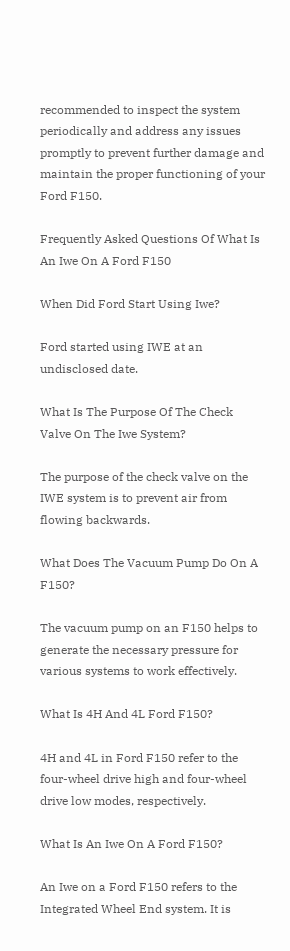recommended to inspect the system periodically and address any issues promptly to prevent further damage and maintain the proper functioning of your Ford F150.

Frequently Asked Questions Of What Is An Iwe On A Ford F150

When Did Ford Start Using Iwe?

Ford started using IWE at an undisclosed date.

What Is The Purpose Of The Check Valve On The Iwe System?

The purpose of the check valve on the IWE system is to prevent air from flowing backwards.

What Does The Vacuum Pump Do On A F150?

The vacuum pump on an F150 helps to generate the necessary pressure for various systems to work effectively.

What Is 4H And 4L Ford F150?

4H and 4L in Ford F150 refer to the four-wheel drive high and four-wheel drive low modes, respectively.

What Is An Iwe On A Ford F150?

An Iwe on a Ford F150 refers to the Integrated Wheel End system. It is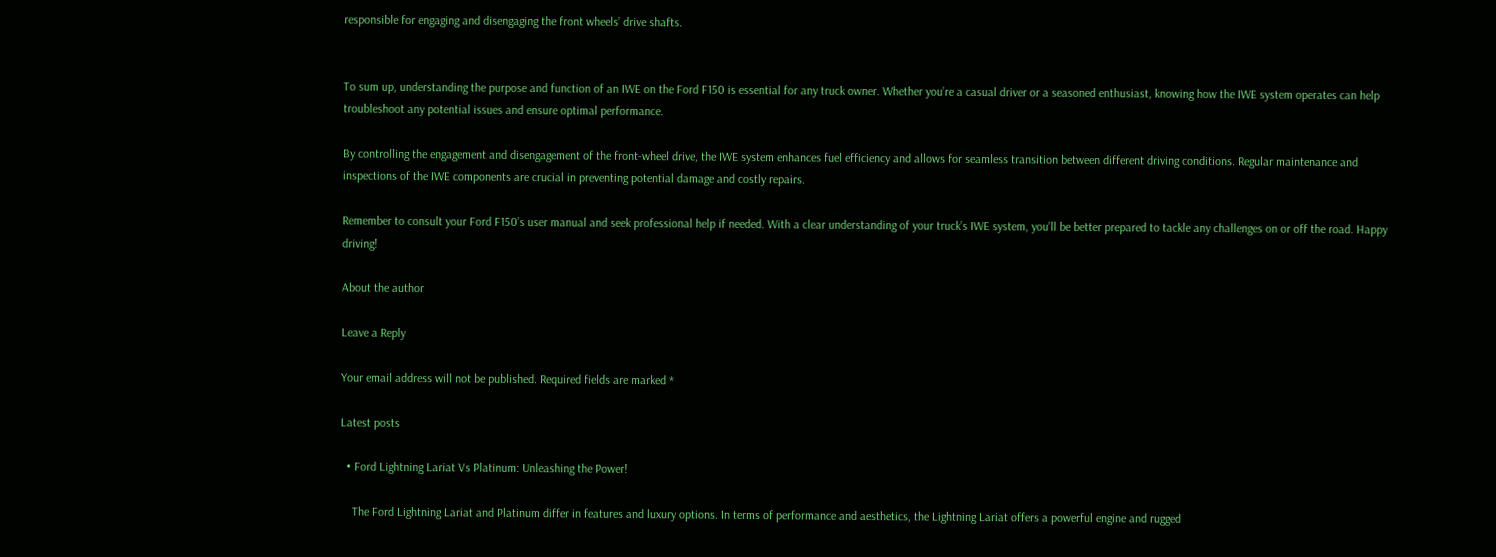responsible for engaging and disengaging the front wheels’ drive shafts.


To sum up, understanding the purpose and function of an IWE on the Ford F150 is essential for any truck owner. Whether you’re a casual driver or a seasoned enthusiast, knowing how the IWE system operates can help troubleshoot any potential issues and ensure optimal performance.

By controlling the engagement and disengagement of the front-wheel drive, the IWE system enhances fuel efficiency and allows for seamless transition between different driving conditions. Regular maintenance and inspections of the IWE components are crucial in preventing potential damage and costly repairs.

Remember to consult your Ford F150’s user manual and seek professional help if needed. With a clear understanding of your truck’s IWE system, you’ll be better prepared to tackle any challenges on or off the road. Happy driving!

About the author

Leave a Reply

Your email address will not be published. Required fields are marked *

Latest posts

  • Ford Lightning Lariat Vs Platinum: Unleashing the Power!

    The Ford Lightning Lariat and Platinum differ in features and luxury options. In terms of performance and aesthetics, the Lightning Lariat offers a powerful engine and rugged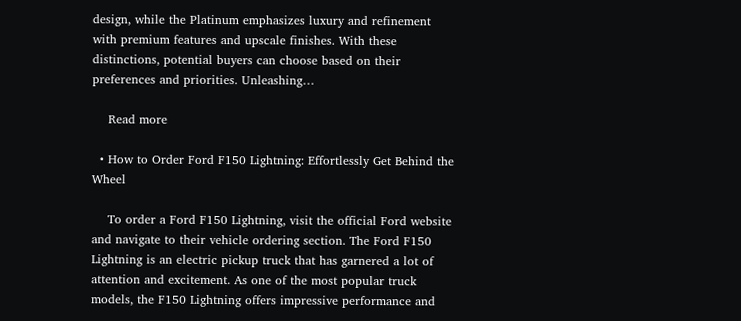design, while the Platinum emphasizes luxury and refinement with premium features and upscale finishes. With these distinctions, potential buyers can choose based on their preferences and priorities. Unleashing…

    Read more

  • How to Order Ford F150 Lightning: Effortlessly Get Behind the Wheel

    To order a Ford F150 Lightning, visit the official Ford website and navigate to their vehicle ordering section. The Ford F150 Lightning is an electric pickup truck that has garnered a lot of attention and excitement. As one of the most popular truck models, the F150 Lightning offers impressive performance and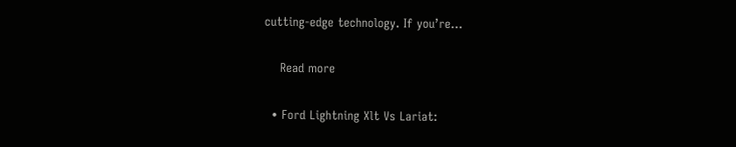cutting-edge technology. If you’re…

    Read more

  • Ford Lightning Xlt Vs Lariat: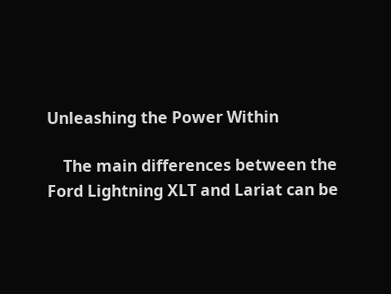Unleashing the Power Within

    The main differences between the Ford Lightning XLT and Lariat can be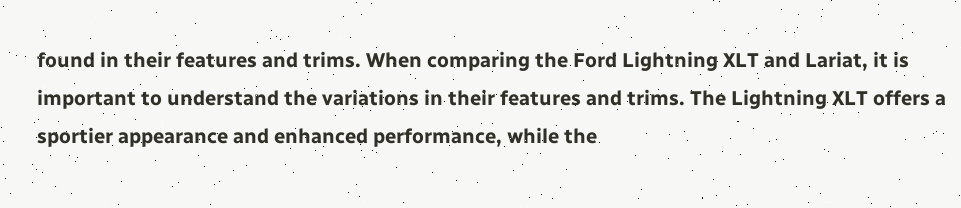found in their features and trims. When comparing the Ford Lightning XLT and Lariat, it is important to understand the variations in their features and trims. The Lightning XLT offers a sportier appearance and enhanced performance, while the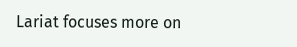Lariat focuses more on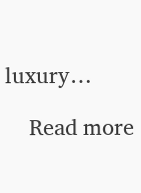luxury…

    Read more